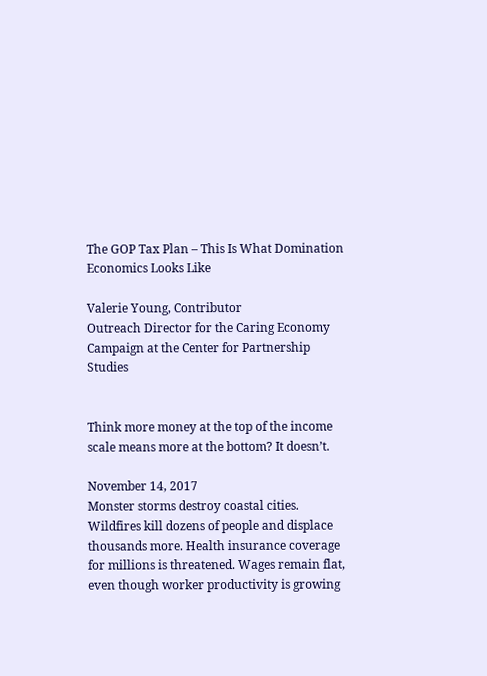The GOP Tax Plan – This Is What Domination Economics Looks Like

Valerie Young, Contributor
Outreach Director for the Caring Economy Campaign at the Center for Partnership Studies


Think more money at the top of the income scale means more at the bottom? It doesn’t.

November 14, 2017
Monster storms destroy coastal cities. Wildfires kill dozens of people and displace thousands more. Health insurance coverage for millions is threatened. Wages remain flat, even though worker productivity is growing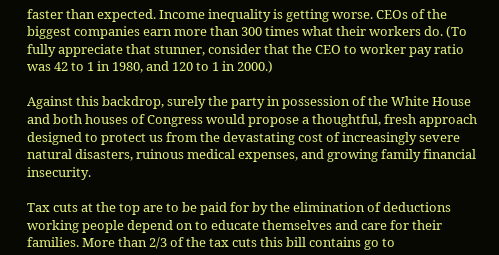faster than expected. Income inequality is getting worse. CEOs of the biggest companies earn more than 300 times what their workers do. (To fully appreciate that stunner, consider that the CEO to worker pay ratio was 42 to 1 in 1980, and 120 to 1 in 2000.)

Against this backdrop, surely the party in possession of the White House and both houses of Congress would propose a thoughtful, fresh approach designed to protect us from the devastating cost of increasingly severe natural disasters, ruinous medical expenses, and growing family financial insecurity.

Tax cuts at the top are to be paid for by the elimination of deductions working people depend on to educate themselves and care for their families. More than 2/3 of the tax cuts this bill contains go to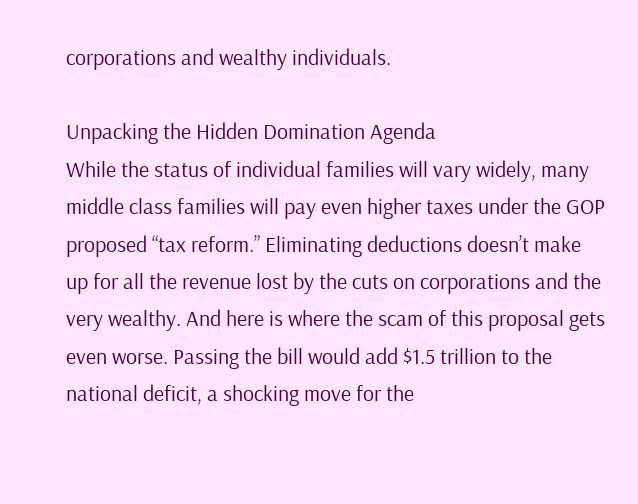corporations and wealthy individuals.

Unpacking the Hidden Domination Agenda
While the status of individual families will vary widely, many middle class families will pay even higher taxes under the GOP proposed “tax reform.” Eliminating deductions doesn’t make up for all the revenue lost by the cuts on corporations and the very wealthy. And here is where the scam of this proposal gets even worse. Passing the bill would add $1.5 trillion to the national deficit, a shocking move for the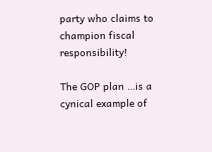party who claims to champion fiscal responsibility!

The GOP plan …is a cynical example of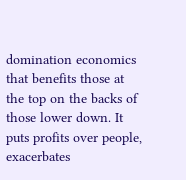domination economics that benefits those at the top on the backs of those lower down. It puts profits over people, exacerbates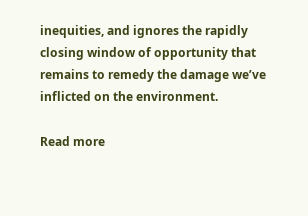inequities, and ignores the rapidly closing window of opportunity that remains to remedy the damage we’ve inflicted on the environment.

Read more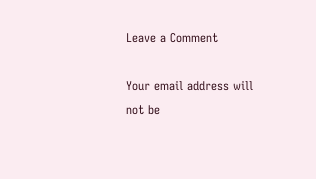Leave a Comment

Your email address will not be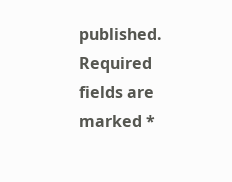published. Required fields are marked *